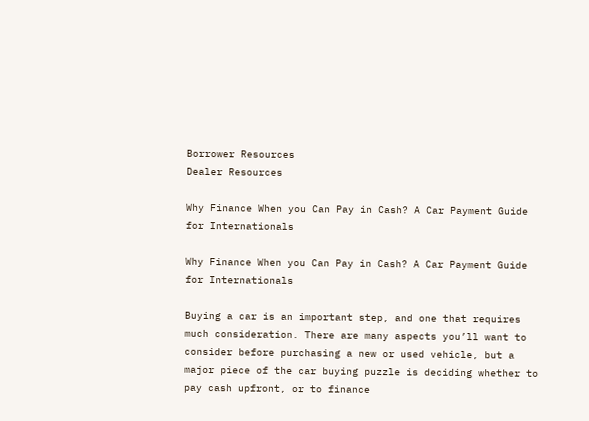Borrower Resources
Dealer Resources

Why Finance When you Can Pay in Cash? A Car Payment Guide for Internationals

Why Finance When you Can Pay in Cash? A Car Payment Guide for Internationals

Buying a car is an important step, and one that requires much consideration. There are many aspects you’ll want to consider before purchasing a new or used vehicle, but a major piece of the car buying puzzle is deciding whether to pay cash upfront, or to finance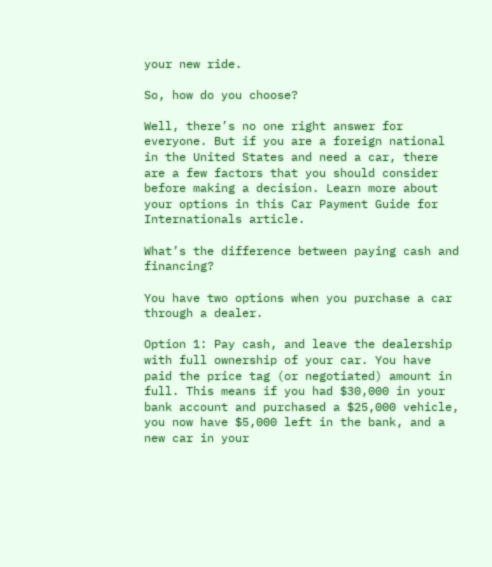your new ride.

So, how do you choose?

Well, there’s no one right answer for everyone. But if you are a foreign national in the United States and need a car, there are a few factors that you should consider before making a decision. Learn more about your options in this Car Payment Guide for Internationals article.

What’s the difference between paying cash and financing?

You have two options when you purchase a car through a dealer.

Option 1: Pay cash, and leave the dealership with full ownership of your car. You have paid the price tag (or negotiated) amount in full. This means if you had $30,000 in your bank account and purchased a $25,000 vehicle, you now have $5,000 left in the bank, and a new car in your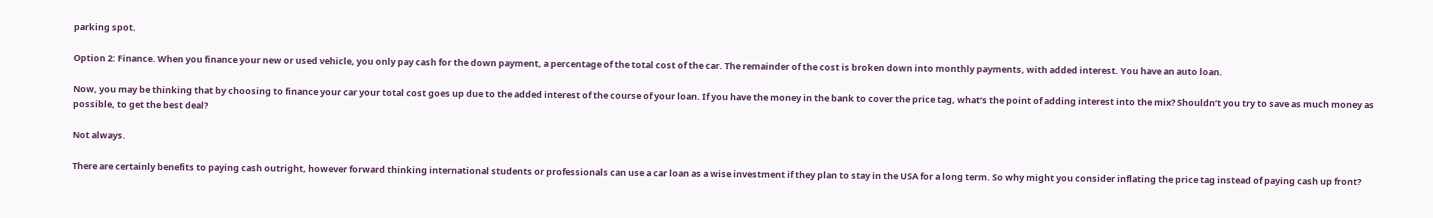parking spot.

Option 2: Finance. When you finance your new or used vehicle, you only pay cash for the down payment, a percentage of the total cost of the car. The remainder of the cost is broken down into monthly payments, with added interest. You have an auto loan.

Now, you may be thinking that by choosing to finance your car your total cost goes up due to the added interest of the course of your loan. If you have the money in the bank to cover the price tag, what’s the point of adding interest into the mix? Shouldn’t you try to save as much money as possible, to get the best deal?

Not always.

There are certainly benefits to paying cash outright, however forward thinking international students or professionals can use a car loan as a wise investment if they plan to stay in the USA for a long term. So why might you consider inflating the price tag instead of paying cash up front?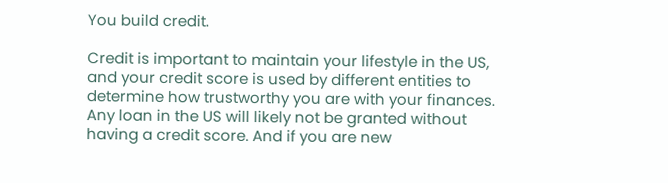You build credit.

Credit is important to maintain your lifestyle in the US, and your credit score is used by different entities to determine how trustworthy you are with your finances. Any loan in the US will likely not be granted without having a credit score. And if you are new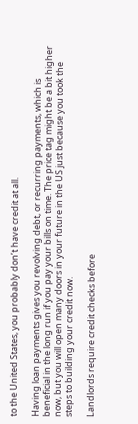to the United States, you probably don’t have credit at all.

Having loan payments gives you revolving debt, or recurring payments, which is beneficial in the long run if you pay your bills on time. The price tag might be a bit higher now, but you will open many doors in your future in the US just because you took the steps to building your credit now.

Landlords require credit checks before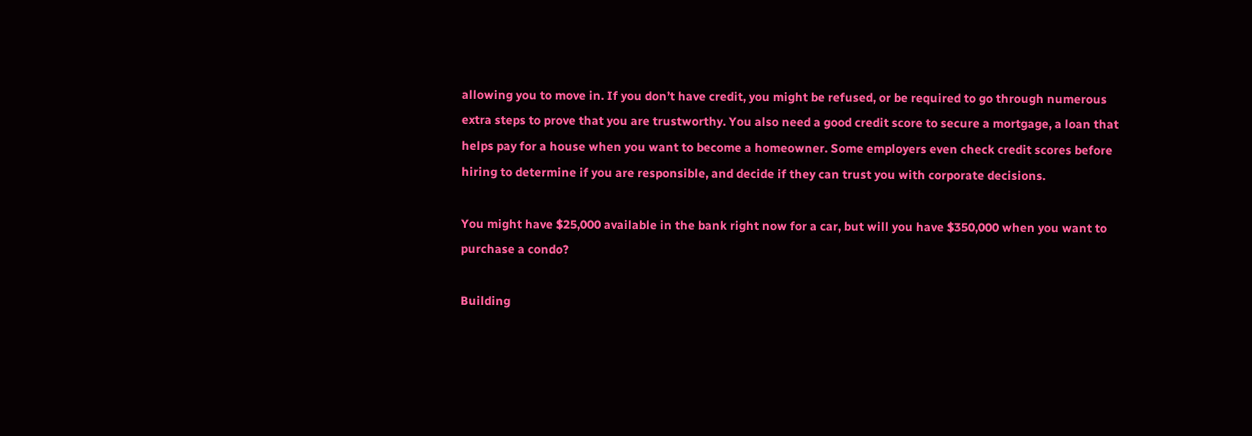allowing you to move in. If you don’t have credit, you might be refused, or be required to go through numerous extra steps to prove that you are trustworthy. You also need a good credit score to secure a mortgage, a loan that helps pay for a house when you want to become a homeowner. Some employers even check credit scores before hiring to determine if you are responsible, and decide if they can trust you with corporate decisions.

You might have $25,000 available in the bank right now for a car, but will you have $350,000 when you want to purchase a condo?

Building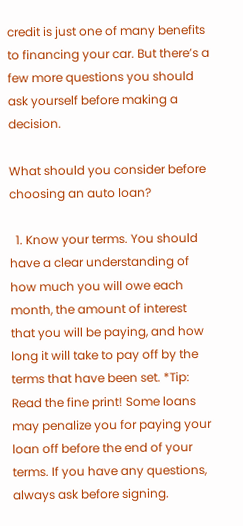credit is just one of many benefits to financing your car. But there’s a few more questions you should ask yourself before making a decision.

What should you consider before choosing an auto loan?

  1. Know your terms. You should have a clear understanding of how much you will owe each month, the amount of interest that you will be paying, and how long it will take to pay off by the terms that have been set. *Tip: Read the fine print! Some loans may penalize you for paying your loan off before the end of your terms. If you have any questions, always ask before signing.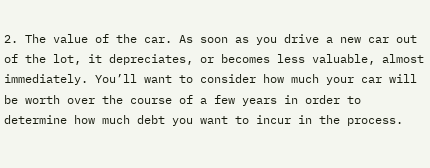2. The value of the car. As soon as you drive a new car out of the lot, it depreciates, or becomes less valuable, almost immediately. You’ll want to consider how much your car will be worth over the course of a few years in order to determine how much debt you want to incur in the process.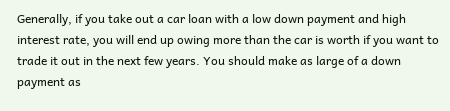Generally, if you take out a car loan with a low down payment and high interest rate, you will end up owing more than the car is worth if you want to trade it out in the next few years. You should make as large of a down payment as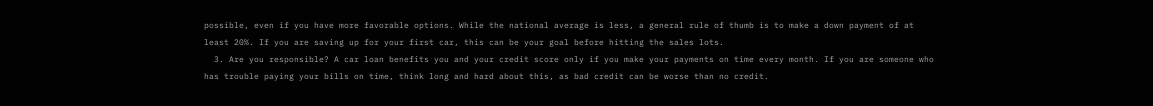possible, even if you have more favorable options. While the national average is less, a general rule of thumb is to make a down payment of at least 20%. If you are saving up for your first car, this can be your goal before hitting the sales lots.
  3. Are you responsible? A car loan benefits you and your credit score only if you make your payments on time every month. If you are someone who has trouble paying your bills on time, think long and hard about this, as bad credit can be worse than no credit.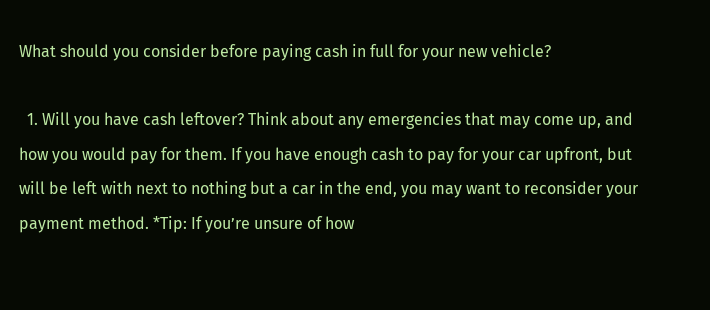What should you consider before paying cash in full for your new vehicle?

  1. Will you have cash leftover? Think about any emergencies that may come up, and how you would pay for them. If you have enough cash to pay for your car upfront, but will be left with next to nothing but a car in the end, you may want to reconsider your payment method. *Tip: If you’re unsure of how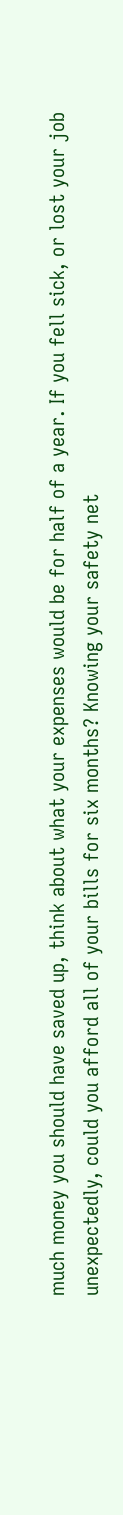much money you should have saved up, think about what your expenses would be for half of a year. If you fell sick, or lost your job unexpectedly, could you afford all of your bills for six months? Knowing your safety net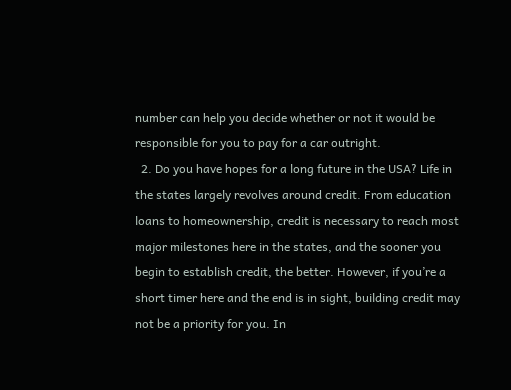number can help you decide whether or not it would be responsible for you to pay for a car outright.
  2. Do you have hopes for a long future in the USA? Life in the states largely revolves around credit. From education loans to homeownership, credit is necessary to reach most major milestones here in the states, and the sooner you begin to establish credit, the better. However, if you’re a short timer here and the end is in sight, building credit may not be a priority for you. In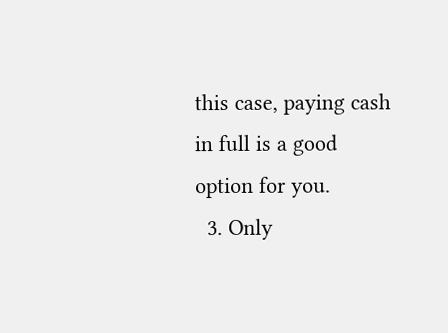this case, paying cash in full is a good option for you.
  3. Only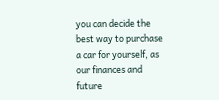you can decide the best way to purchase a car for yourself, as our finances and future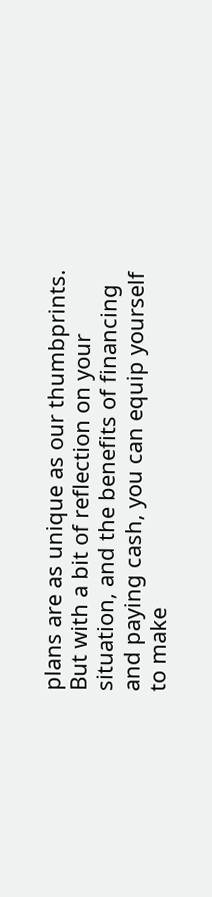plans are as unique as our thumbprints. But with a bit of reflection on your situation, and the benefits of financing and paying cash, you can equip yourself to make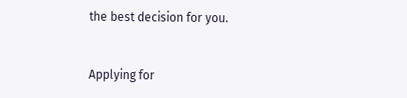the best decision for you.


Applying for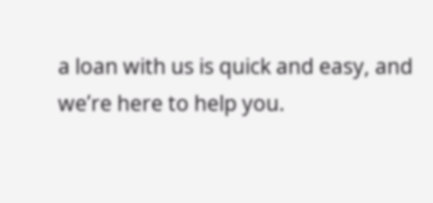a loan with us is quick and easy, and we’re here to help you.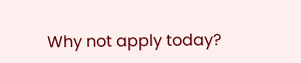Why not apply today?